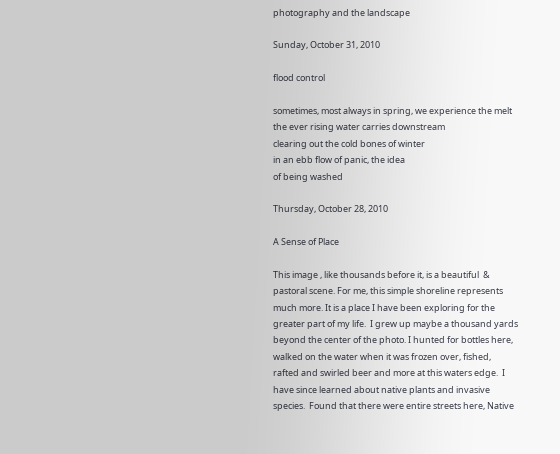photography and the landscape

Sunday, October 31, 2010

flood control

sometimes, most always in spring, we experience the melt
the ever rising water carries downstream
clearing out the cold bones of winter
in an ebb flow of panic, the idea
of being washed

Thursday, October 28, 2010

A Sense of Place

This image , like thousands before it, is a beautiful  & pastoral scene. For me, this simple shoreline represents much more. It is a place I have been exploring for the greater part of my life.  I grew up maybe a thousand yards beyond the center of the photo. I hunted for bottles here, walked on the water when it was frozen over, fished, rafted and swirled beer and more at this waters edge.  I have since learned about native plants and invasive species.  Found that there were entire streets here, Native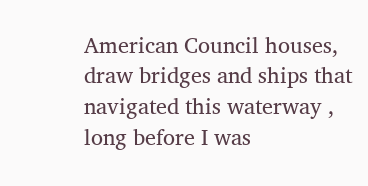American Council houses, draw bridges and ships that navigated this waterway , long before I was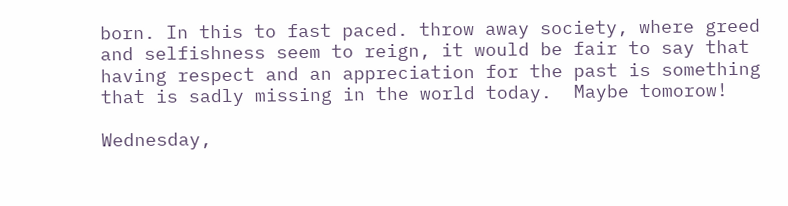born. In this to fast paced. throw away society, where greed and selfishness seem to reign, it would be fair to say that having respect and an appreciation for the past is something that is sadly missing in the world today.  Maybe tomorow!

Wednesday,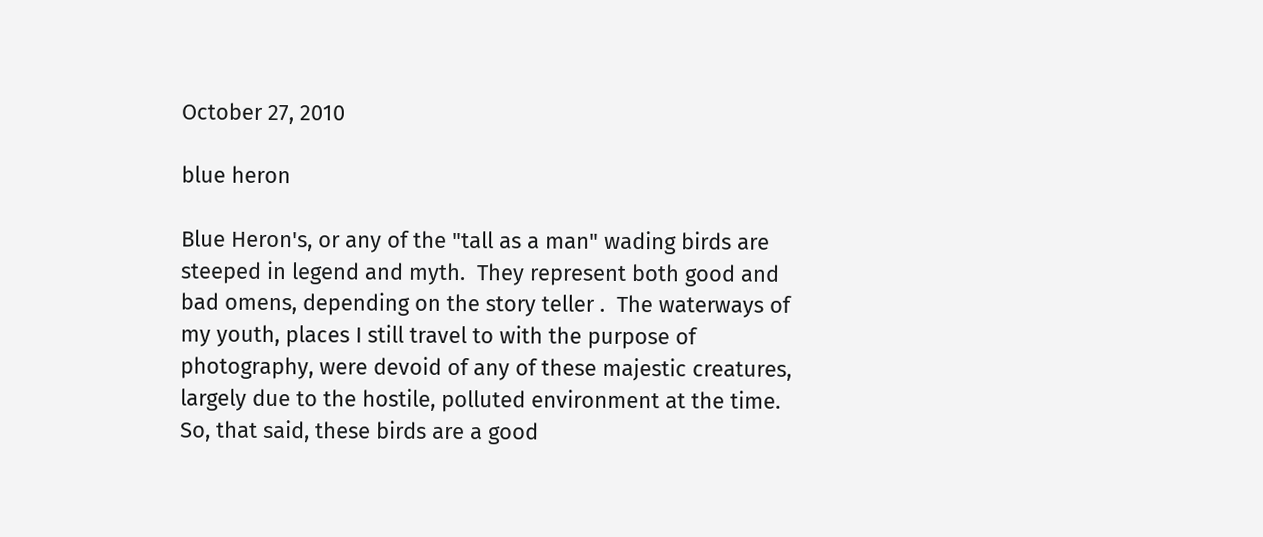October 27, 2010

blue heron

Blue Heron's, or any of the "tall as a man" wading birds are steeped in legend and myth.  They represent both good and bad omens, depending on the story teller .  The waterways of my youth, places I still travel to with the purpose of photography, were devoid of any of these majestic creatures, largely due to the hostile, polluted environment at the time. So, that said, these birds are a good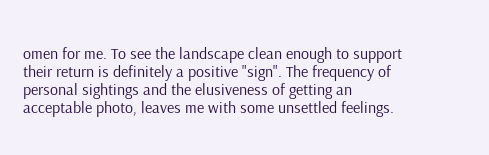omen for me. To see the landscape clean enough to support their return is definitely a positive "sign". The frequency of personal sightings and the elusiveness of getting an acceptable photo, leaves me with some unsettled feelings.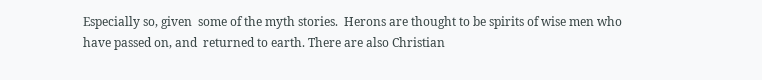Especially so, given  some of the myth stories.  Herons are thought to be spirits of wise men who have passed on, and  returned to earth. There are also Christian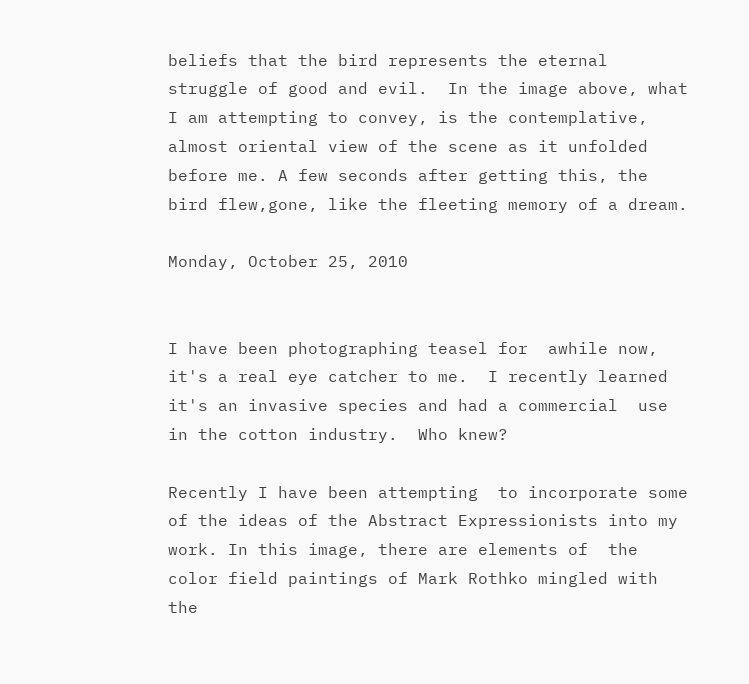beliefs that the bird represents the eternal struggle of good and evil.  In the image above, what I am attempting to convey, is the contemplative, almost oriental view of the scene as it unfolded before me. A few seconds after getting this, the bird flew,gone, like the fleeting memory of a dream.

Monday, October 25, 2010


I have been photographing teasel for  awhile now, it's a real eye catcher to me.  I recently learned it's an invasive species and had a commercial  use in the cotton industry.  Who knew?

Recently I have been attempting  to incorporate some of the ideas of the Abstract Expressionists into my work. In this image, there are elements of  the color field paintings of Mark Rothko mingled with the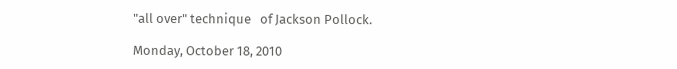"all over" technique   of Jackson Pollock.

Monday, October 18, 2010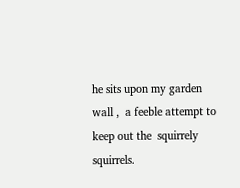he sits upon my garden wall ,  a feeble attempt to keep out the  squirrely squirrels.